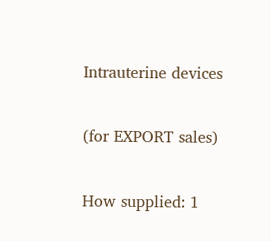Intrauterine devices

(for EXPORT sales)

How supplied: 1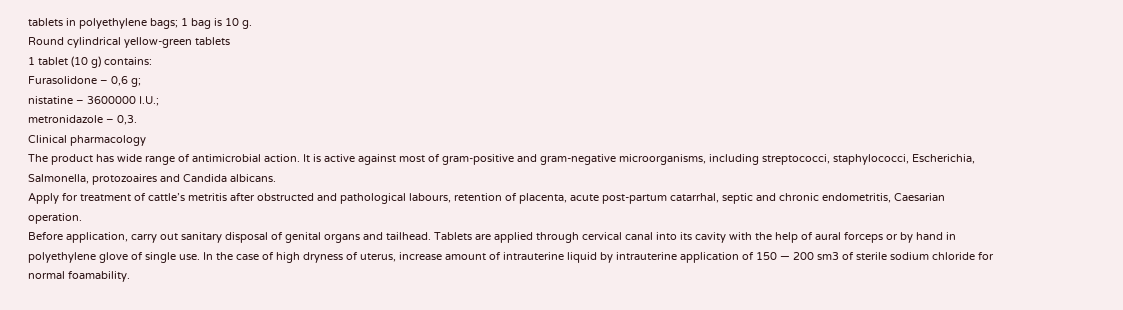tablets in polyethylene bags; 1 bag is 10 g.
Round cylindrical yellow-green tablets
1 tablet (10 g) contains:
Furasolidone – 0,6 g;
nistatine – 3600000 I.U.;
metronidazole – 0,3.
Clinical pharmacology
The product has wide range of antimicrobial action. It is active against most of gram-positive and gram-negative microorganisms, including streptococci, staphylococci, Escherichia, Salmonella, protozoaires and Candida albicans.
Apply for treatment of cattle’s metritis after obstructed and pathological labours, retention of placenta, acute post-partum catarrhal, septic and chronic endometritis, Caesarian operation.
Before application, carry out sanitary disposal of genital organs and tailhead. Tablets are applied through cervical canal into its cavity with the help of aural forceps or by hand in polyethylene glove of single use. In the case of high dryness of uterus, increase amount of intrauterine liquid by intrauterine application of 150 — 200 sm3 of sterile sodium chloride for normal foamability.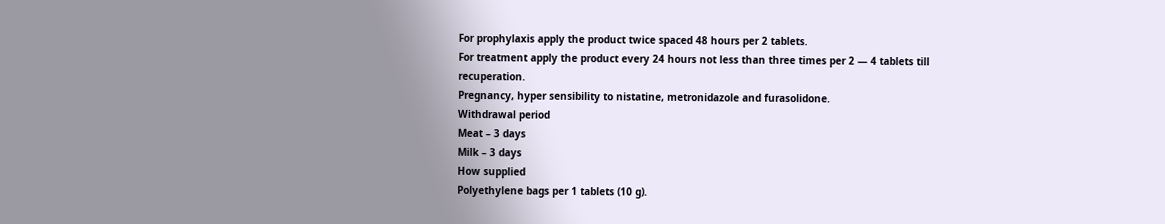For prophylaxis apply the product twice spaced 48 hours per 2 tablets.
For treatment apply the product every 24 hours not less than three times per 2 — 4 tablets till recuperation.
Pregnancy, hyper sensibility to nistatine, metronidazole and furasolidone.
Withdrawal period
Meat – 3 days
Milk – 3 days
How supplied
Polyethylene bags per 1 tablets (10 g).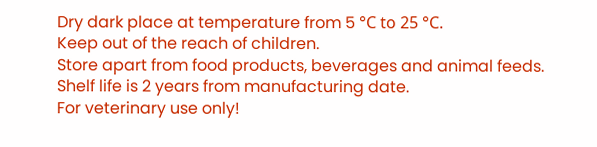Dry dark place at temperature from 5 °С tо 25 °С.
Keep out of the reach of children.
Store apart from food products, beverages and animal feeds.
Shelf life is 2 years from manufacturing date.
For veterinary use only!